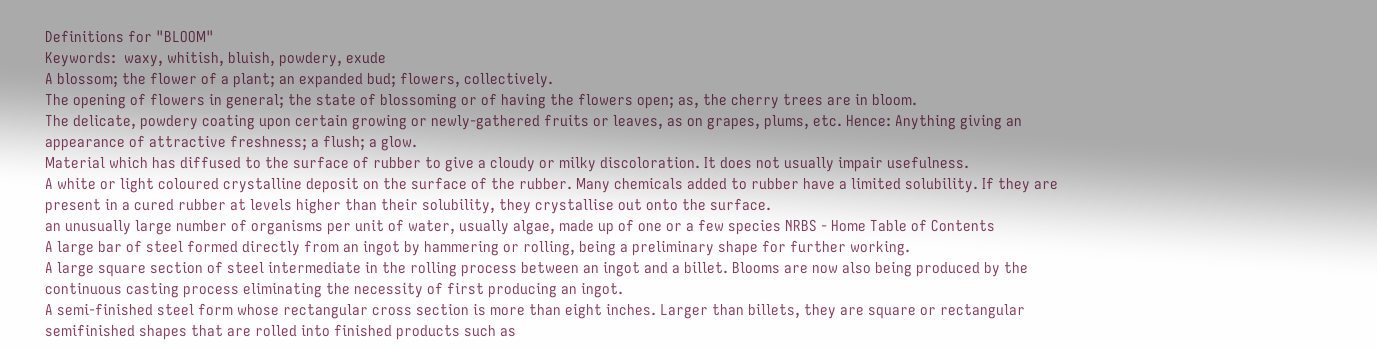Definitions for "BLOOM"
Keywords:  waxy, whitish, bluish, powdery, exude
A blossom; the flower of a plant; an expanded bud; flowers, collectively.
The opening of flowers in general; the state of blossoming or of having the flowers open; as, the cherry trees are in bloom.
The delicate, powdery coating upon certain growing or newly-gathered fruits or leaves, as on grapes, plums, etc. Hence: Anything giving an appearance of attractive freshness; a flush; a glow.
Material which has diffused to the surface of rubber to give a cloudy or milky discoloration. It does not usually impair usefulness.
A white or light coloured crystalline deposit on the surface of the rubber. Many chemicals added to rubber have a limited solubility. If they are present in a cured rubber at levels higher than their solubility, they crystallise out onto the surface.
an unusually large number of organisms per unit of water, usually algae, made up of one or a few species NRBS - Home Table of Contents
A large bar of steel formed directly from an ingot by hammering or rolling, being a preliminary shape for further working.
A large square section of steel intermediate in the rolling process between an ingot and a billet. Blooms are now also being produced by the continuous casting process eliminating the necessity of first producing an ingot.
A semi-finished steel form whose rectangular cross section is more than eight inches. Larger than billets, they are square or rectangular semifinished shapes that are rolled into finished products such as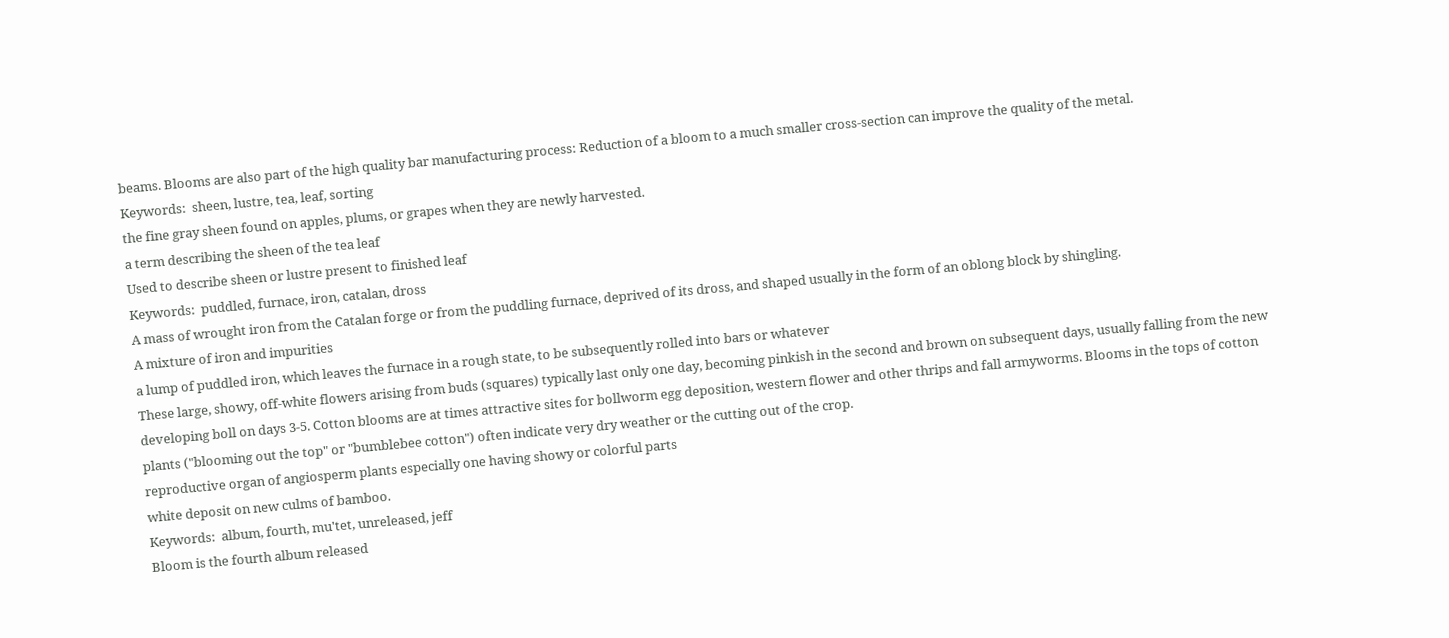beams. Blooms are also part of the high quality bar manufacturing process: Reduction of a bloom to a much smaller cross-section can improve the quality of the metal.
Keywords:  sheen, lustre, tea, leaf, sorting
the fine gray sheen found on apples, plums, or grapes when they are newly harvested.
a term describing the sheen of the tea leaf
Used to describe sheen or lustre present to finished leaf
Keywords:  puddled, furnace, iron, catalan, dross
A mass of wrought iron from the Catalan forge or from the puddling furnace, deprived of its dross, and shaped usually in the form of an oblong block by shingling.
A mixture of iron and impurities
a lump of puddled iron, which leaves the furnace in a rough state, to be subsequently rolled into bars or whatever
These large, showy, off-white flowers arising from buds (squares) typically last only one day, becoming pinkish in the second and brown on subsequent days, usually falling from the new developing boll on days 3-5. Cotton blooms are at times attractive sites for bollworm egg deposition, western flower and other thrips and fall armyworms. Blooms in the tops of cotton plants ("blooming out the top" or "bumblebee cotton") often indicate very dry weather or the cutting out of the crop.
reproductive organ of angiosperm plants especially one having showy or colorful parts
white deposit on new culms of bamboo.
Keywords:  album, fourth, mu'tet, unreleased, jeff
Bloom is the fourth album released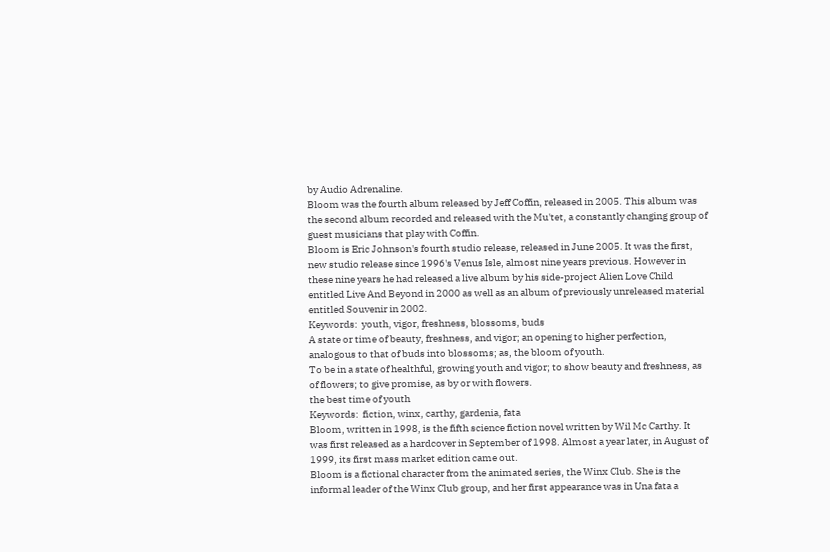by Audio Adrenaline.
Bloom was the fourth album released by Jeff Coffin, released in 2005. This album was the second album recorded and released with the Mu'tet, a constantly changing group of guest musicians that play with Coffin.
Bloom is Eric Johnson's fourth studio release, released in June 2005. It was the first, new studio release since 1996's Venus Isle, almost nine years previous. However in these nine years he had released a live album by his side-project Alien Love Child entitled Live And Beyond in 2000 as well as an album of previously unreleased material entitled Souvenir in 2002.
Keywords:  youth, vigor, freshness, blossoms, buds
A state or time of beauty, freshness, and vigor; an opening to higher perfection, analogous to that of buds into blossoms; as, the bloom of youth.
To be in a state of healthful, growing youth and vigor; to show beauty and freshness, as of flowers; to give promise, as by or with flowers.
the best time of youth
Keywords:  fiction, winx, carthy, gardenia, fata
Bloom, written in 1998, is the fifth science fiction novel written by Wil Mc Carthy. It was first released as a hardcover in September of 1998. Almost a year later, in August of 1999, its first mass market edition came out.
Bloom is a fictional character from the animated series, the Winx Club. She is the informal leader of the Winx Club group, and her first appearance was in Una fata a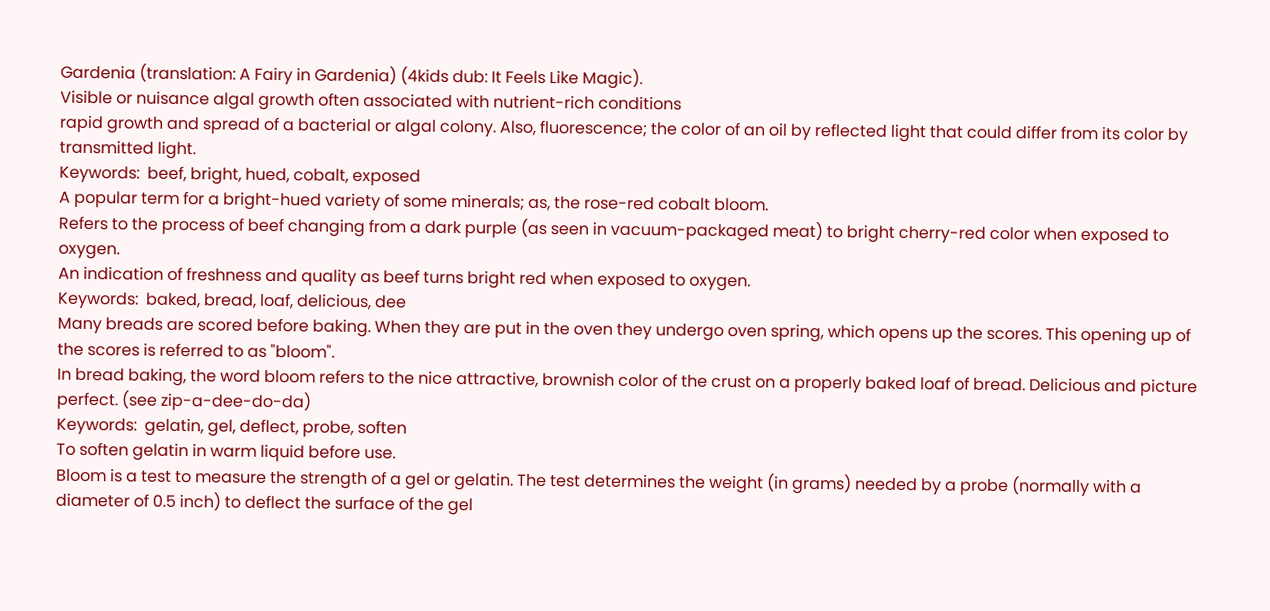Gardenia (translation: A Fairy in Gardenia) (4kids dub: It Feels Like Magic).
Visible or nuisance algal growth often associated with nutrient-rich conditions
rapid growth and spread of a bacterial or algal colony. Also, fluorescence; the color of an oil by reflected light that could differ from its color by transmitted light.
Keywords:  beef, bright, hued, cobalt, exposed
A popular term for a bright-hued variety of some minerals; as, the rose-red cobalt bloom.
Refers to the process of beef changing from a dark purple (as seen in vacuum-packaged meat) to bright cherry-red color when exposed to oxygen.
An indication of freshness and quality as beef turns bright red when exposed to oxygen.
Keywords:  baked, bread, loaf, delicious, dee
Many breads are scored before baking. When they are put in the oven they undergo oven spring, which opens up the scores. This opening up of the scores is referred to as "bloom".
In bread baking, the word bloom refers to the nice attractive, brownish color of the crust on a properly baked loaf of bread. Delicious and picture perfect. (see zip-a-dee-do-da)
Keywords:  gelatin, gel, deflect, probe, soften
To soften gelatin in warm liquid before use.
Bloom is a test to measure the strength of a gel or gelatin. The test determines the weight (in grams) needed by a probe (normally with a diameter of 0.5 inch) to deflect the surface of the gel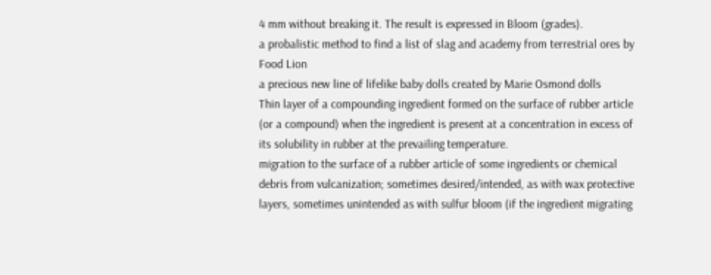4 mm without breaking it. The result is expressed in Bloom (grades).
a probalistic method to find a list of slag and academy from terrestrial ores by Food Lion
a precious new line of lifelike baby dolls created by Marie Osmond dolls
Thin layer of a compounding ingredient formed on the surface of rubber article (or a compound) when the ingredient is present at a concentration in excess of its solubility in rubber at the prevailing temperature.
migration to the surface of a rubber article of some ingredients or chemical debris from vulcanization; sometimes desired/intended, as with wax protective layers, sometimes unintended as with sulfur bloom (if the ingredient migrating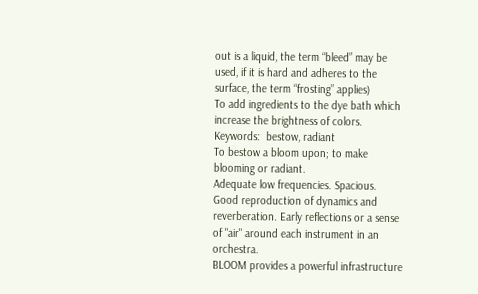out is a liquid, the term “bleed” may be used, if it is hard and adheres to the surface, the term “frosting” applies)
To add ingredients to the dye bath which increase the brightness of colors.
Keywords:  bestow, radiant
To bestow a bloom upon; to make blooming or radiant.
Adequate low frequencies. Spacious. Good reproduction of dynamics and reverberation. Early reflections or a sense of "air" around each instrument in an orchestra.
BLOOM provides a powerful infrastructure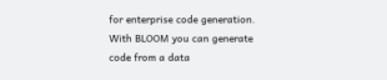for enterprise code generation. With BLOOM you can generate code from a data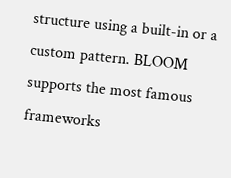structure using a built-in or a custom pattern. BLOOM supports the most famous frameworks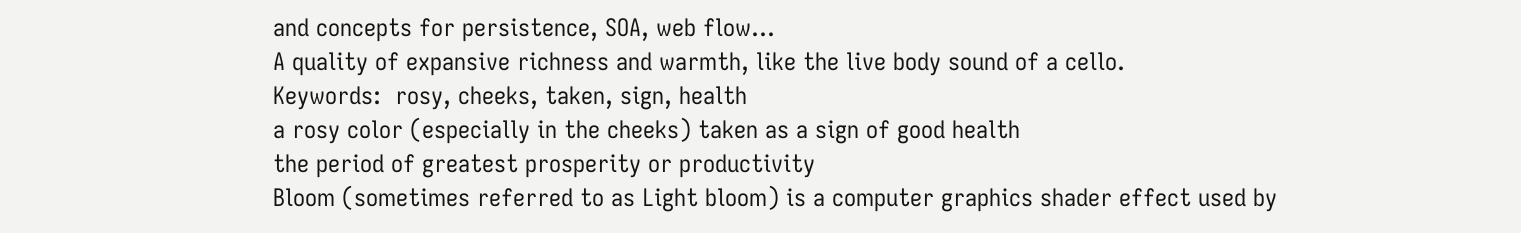and concepts for persistence, SOA, web flow...
A quality of expansive richness and warmth, like the live body sound of a cello.
Keywords:  rosy, cheeks, taken, sign, health
a rosy color (especially in the cheeks) taken as a sign of good health
the period of greatest prosperity or productivity
Bloom (sometimes referred to as Light bloom) is a computer graphics shader effect used by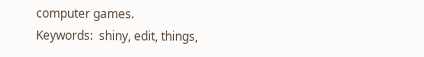computer games.
Keywords:  shiny, edit, things,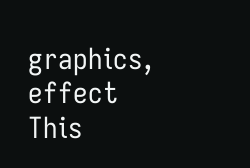graphics, effect
This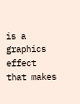is a graphics effect that makes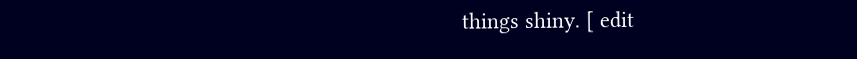things shiny. [ edit